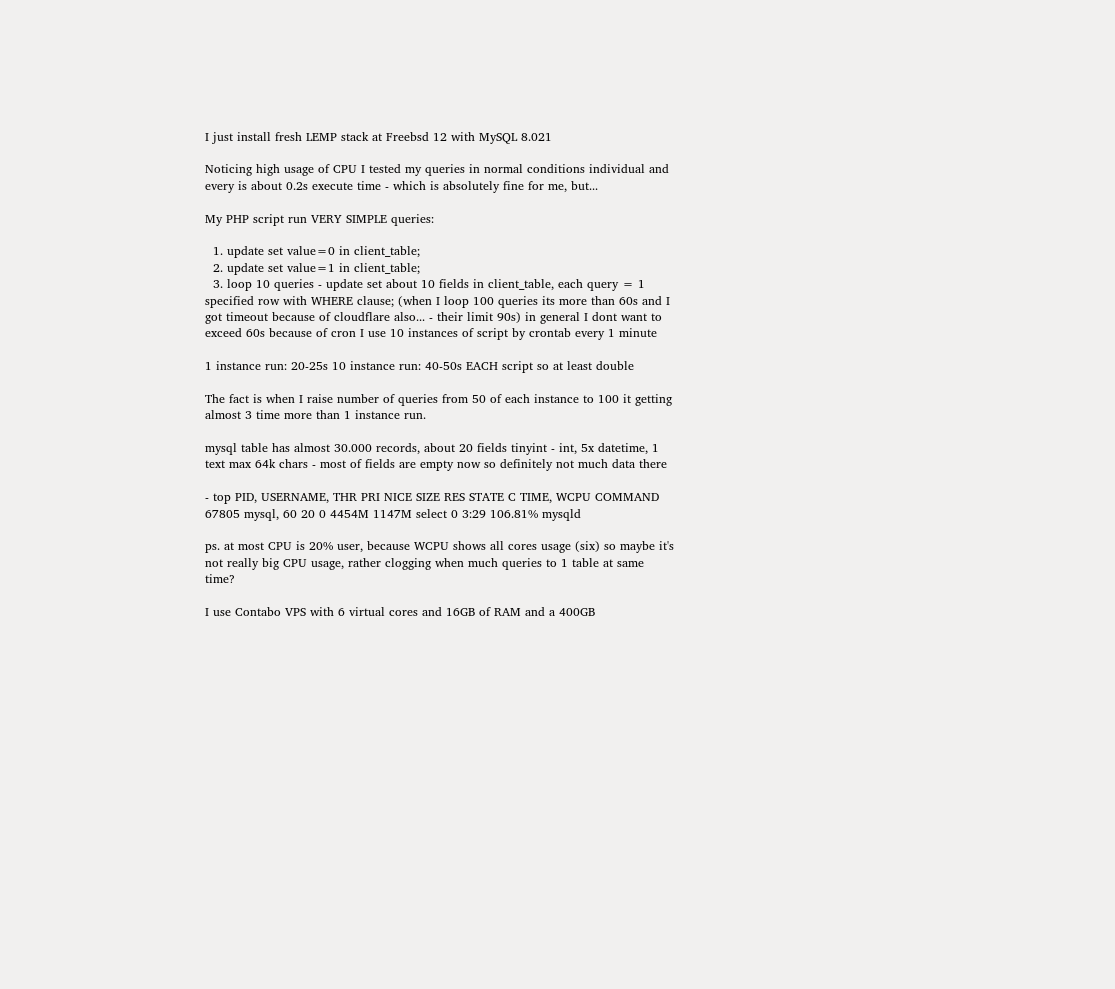I just install fresh LEMP stack at Freebsd 12 with MySQL 8.021

Noticing high usage of CPU I tested my queries in normal conditions individual and every is about 0.2s execute time - which is absolutely fine for me, but...

My PHP script run VERY SIMPLE queries:

  1. update set value=0 in client_table;
  2. update set value=1 in client_table;
  3. loop 10 queries - update set about 10 fields in client_table, each query = 1 specified row with WHERE clause; (when I loop 100 queries its more than 60s and I got timeout because of cloudflare also... - their limit 90s) in general I dont want to exceed 60s because of cron I use 10 instances of script by crontab every 1 minute

1 instance run: 20-25s 10 instance run: 40-50s EACH script so at least double

The fact is when I raise number of queries from 50 of each instance to 100 it getting almost 3 time more than 1 instance run.

mysql table has almost 30.000 records, about 20 fields tinyint - int, 5x datetime, 1 text max 64k chars - most of fields are empty now so definitely not much data there

- top PID, USERNAME, THR PRI NICE SIZE RES STATE C TIME, WCPU COMMAND 67805 mysql, 60 20 0 4454M 1147M select 0 3:29 106.81% mysqld

ps. at most CPU is 20% user, because WCPU shows all cores usage (six) so maybe it's not really big CPU usage, rather clogging when much queries to 1 table at same time?

I use Contabo VPS with 6 virtual cores and 16GB of RAM and a 400GB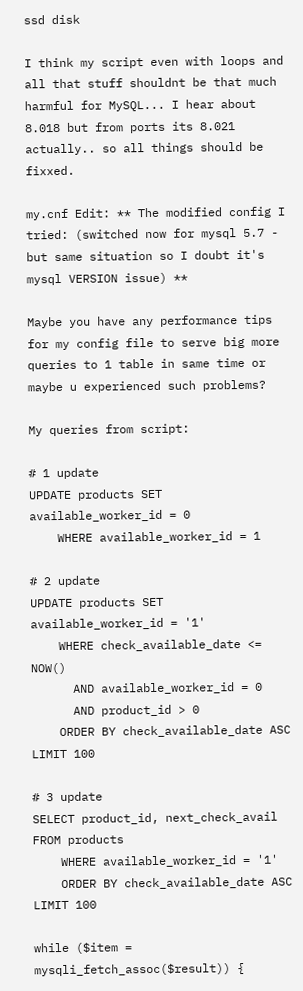ssd disk

I think my script even with loops and all that stuff shouldnt be that much harmful for MySQL... I hear about 8.018 but from ports its 8.021 actually.. so all things should be fixxed.

my.cnf Edit: ** The modified config I tried: (switched now for mysql 5.7 - but same situation so I doubt it's mysql VERSION issue) **

Maybe you have any performance tips for my config file to serve big more queries to 1 table in same time or maybe u experienced such problems?

My queries from script:

# 1 update
UPDATE products SET available_worker_id = 0
    WHERE available_worker_id = 1

# 2 update
UPDATE products SET available_worker_id = '1'
    WHERE check_available_date <= NOW()
      AND available_worker_id = 0
      AND product_id > 0
    ORDER BY check_available_date ASC LIMIT 100

# 3 update
SELECT product_id, next_check_avail FROM products
    WHERE available_worker_id = '1'
    ORDER BY check_available_date ASC LIMIT 100

while ($item = mysqli_fetch_assoc($result)) {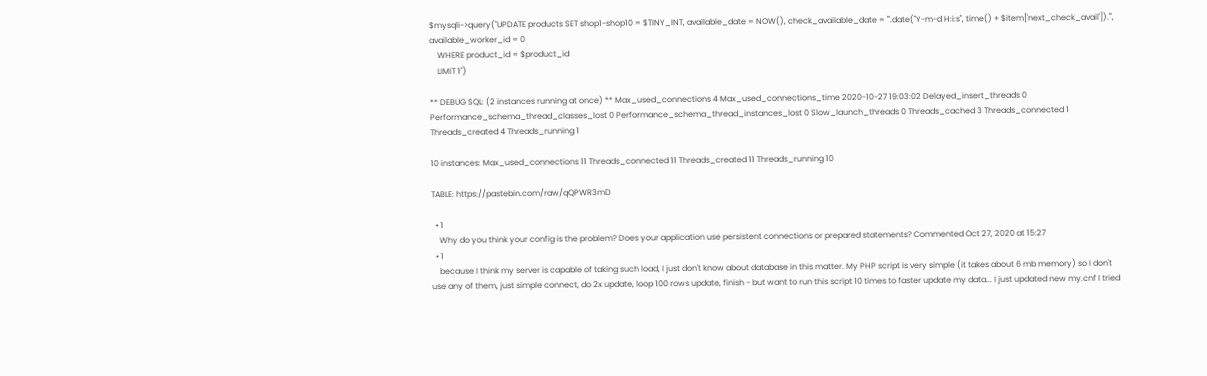$mysqli->query("UPDATE products SET shop1-shop10 = $TINY_INT, available_date = NOW(), check_available_date = '".date("Y-m-d H:i:s", time() + $item['next_check_avail'])."', available_worker_id = 0
    WHERE product_id = $product_id
    LIMIT 1")

** DEBUG SQL: (2 instances running at once) ** Max_used_connections 4 Max_used_connections_time 2020-10-27 19:03:02 Delayed_insert_threads 0 Performance_schema_thread_classes_lost 0 Performance_schema_thread_instances_lost 0 Slow_launch_threads 0 Threads_cached 3 Threads_connected 1 Threads_created 4 Threads_running 1

10 instances: Max_used_connections 11 Threads_connected 11 Threads_created 11 Threads_running 10

TABLE: https://pastebin.com/raw/qQPWR3mD

  • 1
    Why do you think your config is the problem? Does your application use persistent connections or prepared statements? Commented Oct 27, 2020 at 15:27
  • 1
    because I think my server is capable of taking such load, I just don't know about database in this matter. My PHP script is very simple (it takes about 6 mb memory) so I don't use any of them, just simple connect, do 2x update, loop 100 rows update, finish - but want to run this script 10 times to faster update my data... I just updated new my.cnf I tried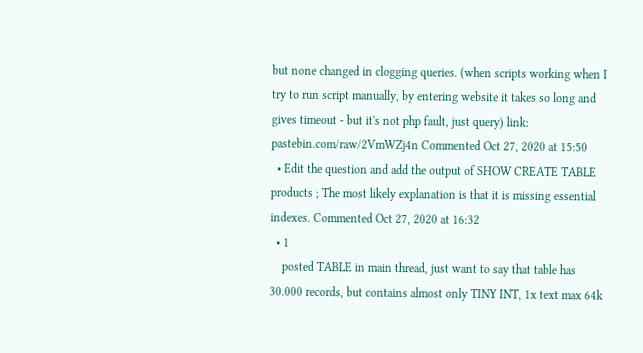but none changed in clogging queries. (when scripts working when I try to run script manually, by entering website it takes so long and gives timeout - but it's not php fault, just query) link: pastebin.com/raw/2VmWZj4n Commented Oct 27, 2020 at 15:50
  • Edit the question and add the output of SHOW CREATE TABLE products ; The most likely explanation is that it is missing essential indexes. Commented Oct 27, 2020 at 16:32
  • 1
    posted TABLE in main thread, just want to say that table has 30.000 records, but contains almost only TINY INT, 1x text max 64k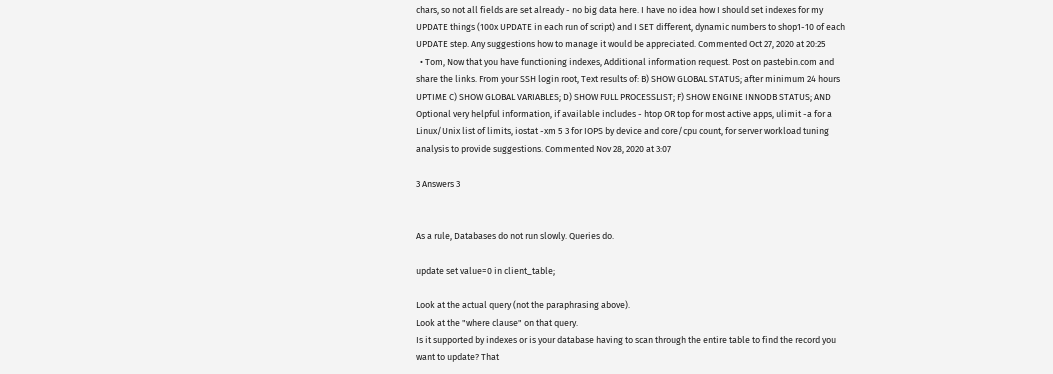chars, so not all fields are set already - no big data here. I have no idea how I should set indexes for my UPDATE things (100x UPDATE in each run of script) and I SET different, dynamic numbers to shop1-10 of each UPDATE step. Any suggestions how to manage it would be appreciated. Commented Oct 27, 2020 at 20:25
  • Tom, Now that you have functioning indexes, Additional information request. Post on pastebin.com and share the links. From your SSH login root, Text results of: B) SHOW GLOBAL STATUS; after minimum 24 hours UPTIME C) SHOW GLOBAL VARIABLES; D) SHOW FULL PROCESSLIST; F) SHOW ENGINE INNODB STATUS; AND Optional very helpful information, if available includes - htop OR top for most active apps, ulimit -a for a Linux/Unix list of limits, iostat -xm 5 3 for IOPS by device and core/cpu count, for server workload tuning analysis to provide suggestions. Commented Nov 28, 2020 at 3:07

3 Answers 3


As a rule, Databases do not run slowly. Queries do.

update set value=0 in client_table;

Look at the actual query (not the paraphrasing above).
Look at the "where clause" on that query.
Is it supported by indexes or is your database having to scan through the entire table to find the record you want to update? That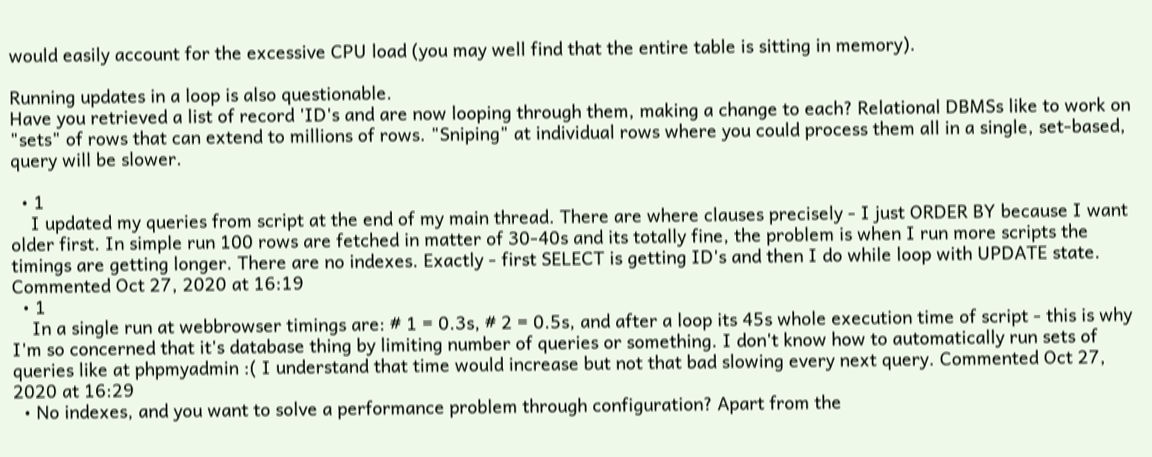would easily account for the excessive CPU load (you may well find that the entire table is sitting in memory).

Running updates in a loop is also questionable.
Have you retrieved a list of record 'ID's and are now looping through them, making a change to each? Relational DBMSs like to work on "sets" of rows that can extend to millions of rows. "Sniping" at individual rows where you could process them all in a single, set-based, query will be slower.

  • 1
    I updated my queries from script at the end of my main thread. There are where clauses precisely - I just ORDER BY because I want older first. In simple run 100 rows are fetched in matter of 30-40s and its totally fine, the problem is when I run more scripts the timings are getting longer. There are no indexes. Exactly - first SELECT is getting ID's and then I do while loop with UPDATE state. Commented Oct 27, 2020 at 16:19
  • 1
    In a single run at webbrowser timings are: # 1 = 0.3s, # 2 = 0.5s, and after a loop its 45s whole execution time of script - this is why I'm so concerned that it's database thing by limiting number of queries or something. I don't know how to automatically run sets of queries like at phpmyadmin :( I understand that time would increase but not that bad slowing every next query. Commented Oct 27, 2020 at 16:29
  • No indexes, and you want to solve a performance problem through configuration? Apart from the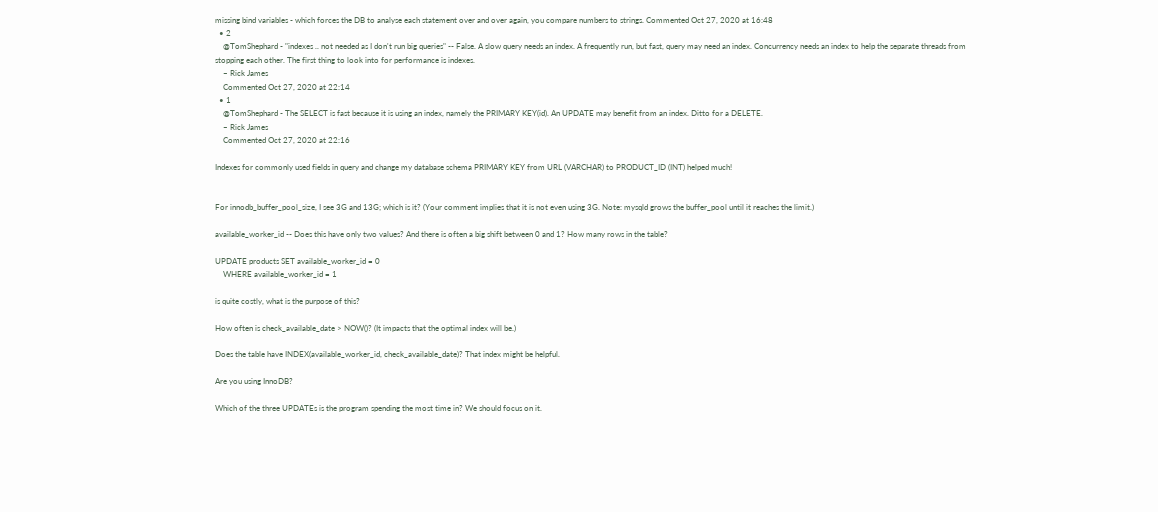missing bind variables - which forces the DB to analyse each statement over and over again, you compare numbers to strings. Commented Oct 27, 2020 at 16:48
  • 2
    @TomShephard - "indexes .. not needed as I don't run big queries" -- False. A slow query needs an index. A frequently run, but fast, query may need an index. Concurrency needs an index to help the separate threads from stopping each other. The first thing to look into for performance is indexes.
    – Rick James
    Commented Oct 27, 2020 at 22:14
  • 1
    @TomShephard - The SELECT is fast because it is using an index, namely the PRIMARY KEY(id). An UPDATE may benefit from an index. Ditto for a DELETE.
    – Rick James
    Commented Oct 27, 2020 at 22:16

Indexes for commonly used fields in query and change my database schema PRIMARY KEY from URL (VARCHAR) to PRODUCT_ID (INT) helped much!


For innodb_buffer_pool_size, I see 3G and 13G; which is it? (Your comment implies that it is not even using 3G. Note: mysqld grows the buffer_pool until it reaches the limit.)

available_worker_id -- Does this have only two values? And there is often a big shift between 0 and 1? How many rows in the table?

UPDATE products SET available_worker_id = 0
    WHERE available_worker_id = 1

is quite costly, what is the purpose of this?

How often is check_available_date > NOW()? (It impacts that the optimal index will be.)

Does the table have INDEX(available_worker_id, check_available_date)? That index might be helpful.

Are you using InnoDB?

Which of the three UPDATEs is the program spending the most time in? We should focus on it.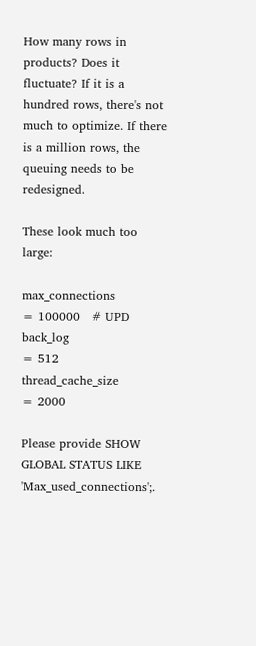How many rows in products? Does it fluctuate? If it is a hundred rows, there's not much to optimize. If there is a million rows, the queuing needs to be redesigned.

These look much too large:

max_connections                 = 100000   # UPD
back_log                        = 512
thread_cache_size               = 2000

Please provide SHOW GLOBAL STATUS LIKE 'Max_used_connections';.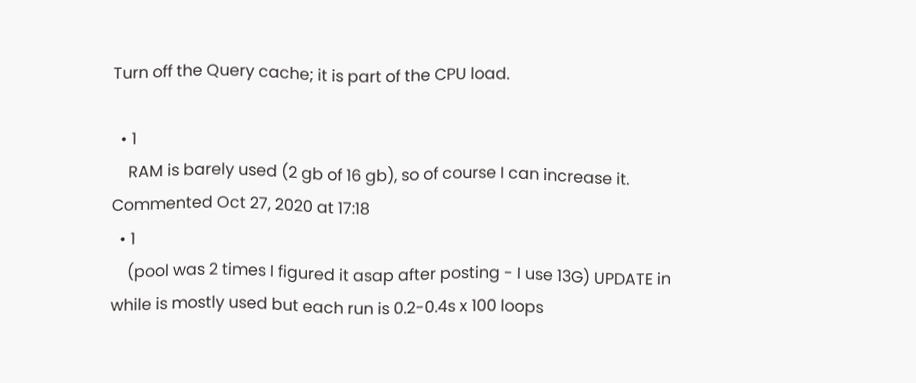Turn off the Query cache; it is part of the CPU load.

  • 1
    RAM is barely used (2 gb of 16 gb), so of course I can increase it. Commented Oct 27, 2020 at 17:18
  • 1
    (pool was 2 times I figured it asap after posting - I use 13G) UPDATE in while is mostly used but each run is 0.2-0.4s x 100 loops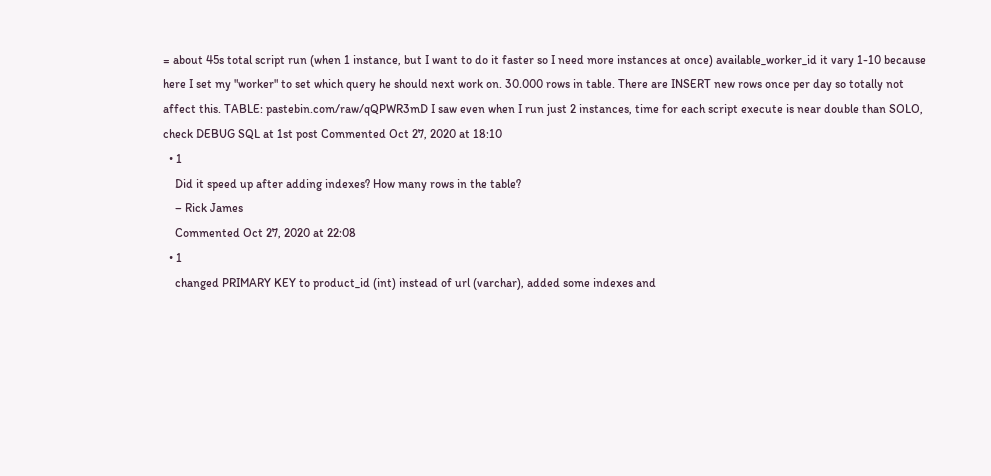= about 45s total script run (when 1 instance, but I want to do it faster so I need more instances at once) available_worker_id it vary 1-10 because here I set my "worker" to set which query he should next work on. 30.000 rows in table. There are INSERT new rows once per day so totally not affect this. TABLE: pastebin.com/raw/qQPWR3mD I saw even when I run just 2 instances, time for each script execute is near double than SOLO, check DEBUG SQL at 1st post Commented Oct 27, 2020 at 18:10
  • 1
    Did it speed up after adding indexes? How many rows in the table?
    – Rick James
    Commented Oct 27, 2020 at 22:08
  • 1
    changed PRIMARY KEY to product_id (int) instead of url (varchar), added some indexes and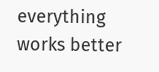everything works better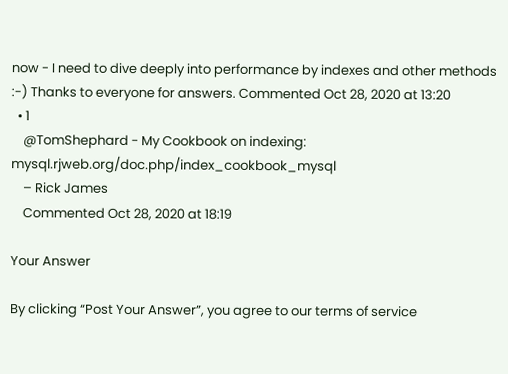now - I need to dive deeply into performance by indexes and other methods :-) Thanks to everyone for answers. Commented Oct 28, 2020 at 13:20
  • 1
    @TomShephard - My Cookbook on indexing: mysql.rjweb.org/doc.php/index_cookbook_mysql
    – Rick James
    Commented Oct 28, 2020 at 18:19

Your Answer

By clicking “Post Your Answer”, you agree to our terms of service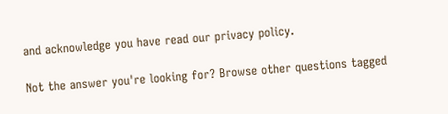and acknowledge you have read our privacy policy.

Not the answer you're looking for? Browse other questions tagged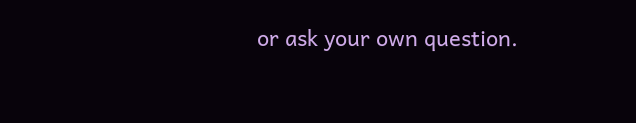or ask your own question.